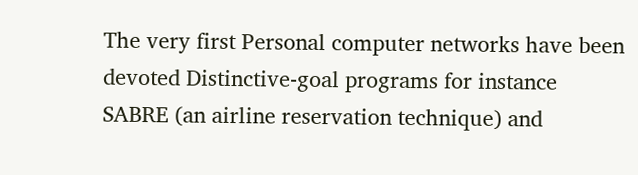The very first Personal computer networks have been devoted Distinctive-goal programs for instance SABRE (an airline reservation technique) and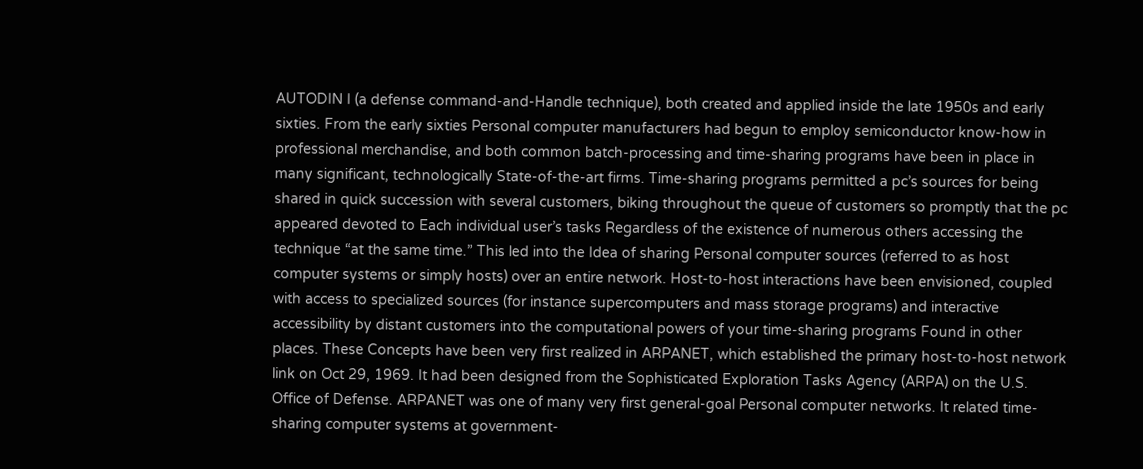AUTODIN I (a defense command-and-Handle technique), both created and applied inside the late 1950s and early sixties. From the early sixties Personal computer manufacturers had begun to employ semiconductor know-how in professional merchandise, and both common batch-processing and time-sharing programs have been in place in many significant, technologically State-of-the-art firms. Time-sharing programs permitted a pc’s sources for being shared in quick succession with several customers, biking throughout the queue of customers so promptly that the pc appeared devoted to Each individual user’s tasks Regardless of the existence of numerous others accessing the technique “at the same time.” This led into the Idea of sharing Personal computer sources (referred to as host computer systems or simply hosts) over an entire network. Host-to-host interactions have been envisioned, coupled with access to specialized sources (for instance supercomputers and mass storage programs) and interactive accessibility by distant customers into the computational powers of your time-sharing programs Found in other places. These Concepts have been very first realized in ARPANET, which established the primary host-to-host network link on Oct 29, 1969. It had been designed from the Sophisticated Exploration Tasks Agency (ARPA) on the U.S. Office of Defense. ARPANET was one of many very first general-goal Personal computer networks. It related time-sharing computer systems at government-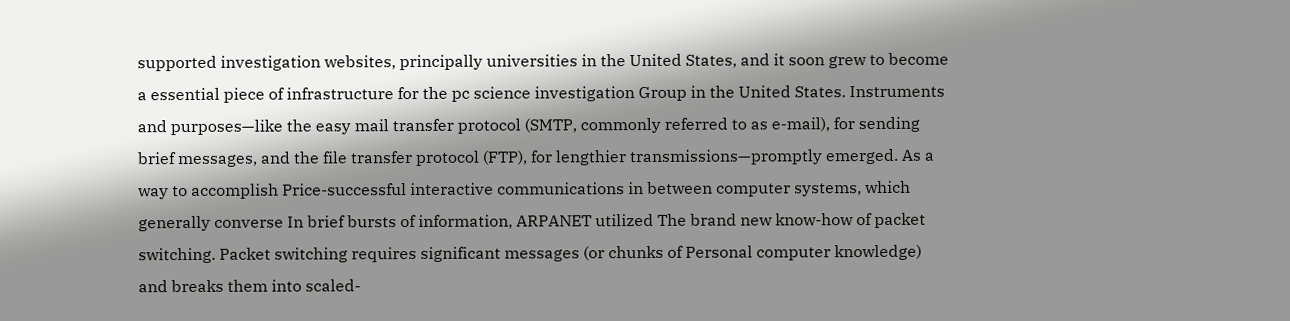supported investigation websites, principally universities in the United States, and it soon grew to become a essential piece of infrastructure for the pc science investigation Group in the United States. Instruments and purposes—like the easy mail transfer protocol (SMTP, commonly referred to as e-mail), for sending brief messages, and the file transfer protocol (FTP), for lengthier transmissions—promptly emerged. As a way to accomplish Price-successful interactive communications in between computer systems, which generally converse In brief bursts of information, ARPANET utilized The brand new know-how of packet switching. Packet switching requires significant messages (or chunks of Personal computer knowledge) and breaks them into scaled-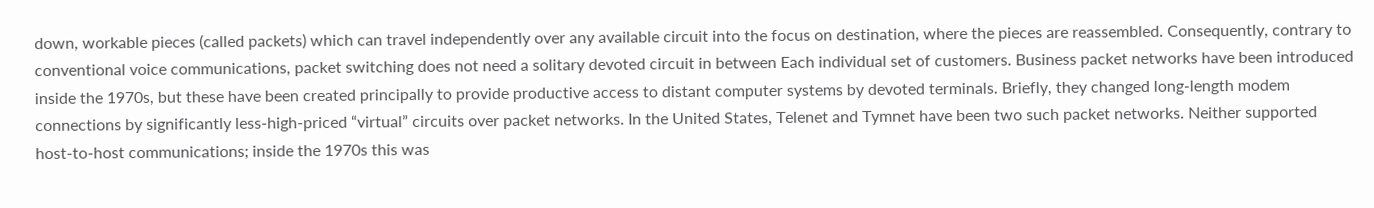down, workable pieces (called packets) which can travel independently over any available circuit into the focus on destination, where the pieces are reassembled. Consequently, contrary to conventional voice communications, packet switching does not need a solitary devoted circuit in between Each individual set of customers. Business packet networks have been introduced inside the 1970s, but these have been created principally to provide productive access to distant computer systems by devoted terminals. Briefly, they changed long-length modem connections by significantly less-high-priced “virtual” circuits over packet networks. In the United States, Telenet and Tymnet have been two such packet networks. Neither supported host-to-host communications; inside the 1970s this was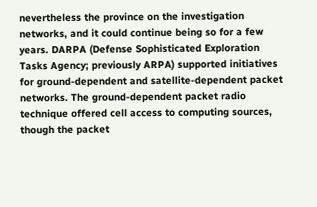nevertheless the province on the investigation networks, and it could continue being so for a few years. DARPA (Defense Sophisticated Exploration Tasks Agency; previously ARPA) supported initiatives for ground-dependent and satellite-dependent packet networks. The ground-dependent packet radio technique offered cell access to computing sources, though the packet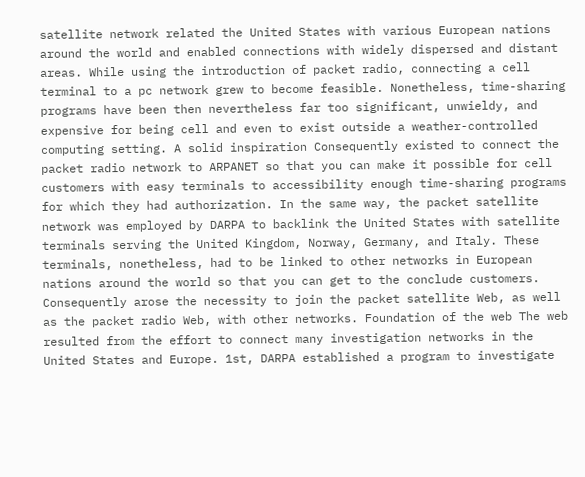satellite network related the United States with various European nations around the world and enabled connections with widely dispersed and distant areas. While using the introduction of packet radio, connecting a cell terminal to a pc network grew to become feasible. Nonetheless, time-sharing programs have been then nevertheless far too significant, unwieldy, and expensive for being cell and even to exist outside a weather-controlled computing setting. A solid inspiration Consequently existed to connect the packet radio network to ARPANET so that you can make it possible for cell customers with easy terminals to accessibility enough time-sharing programs for which they had authorization. In the same way, the packet satellite network was employed by DARPA to backlink the United States with satellite terminals serving the United Kingdom, Norway, Germany, and Italy. These terminals, nonetheless, had to be linked to other networks in European nations around the world so that you can get to the conclude customers. Consequently arose the necessity to join the packet satellite Web, as well as the packet radio Web, with other networks. Foundation of the web The web resulted from the effort to connect many investigation networks in the United States and Europe. 1st, DARPA established a program to investigate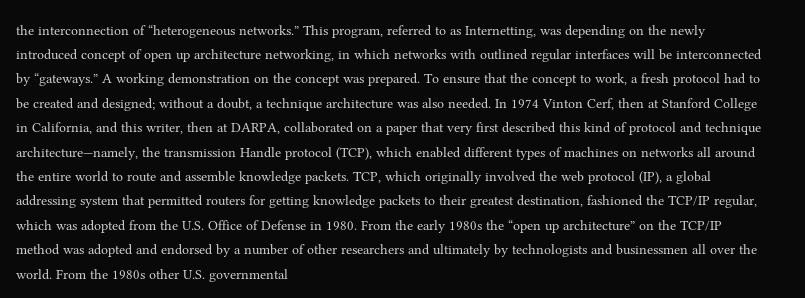the interconnection of “heterogeneous networks.” This program, referred to as Internetting, was depending on the newly introduced concept of open up architecture networking, in which networks with outlined regular interfaces will be interconnected by “gateways.” A working demonstration on the concept was prepared. To ensure that the concept to work, a fresh protocol had to be created and designed; without a doubt, a technique architecture was also needed. In 1974 Vinton Cerf, then at Stanford College in California, and this writer, then at DARPA, collaborated on a paper that very first described this kind of protocol and technique architecture—namely, the transmission Handle protocol (TCP), which enabled different types of machines on networks all around the entire world to route and assemble knowledge packets. TCP, which originally involved the web protocol (IP), a global addressing system that permitted routers for getting knowledge packets to their greatest destination, fashioned the TCP/IP regular, which was adopted from the U.S. Office of Defense in 1980. From the early 1980s the “open up architecture” on the TCP/IP method was adopted and endorsed by a number of other researchers and ultimately by technologists and businessmen all over the world. From the 1980s other U.S. governmental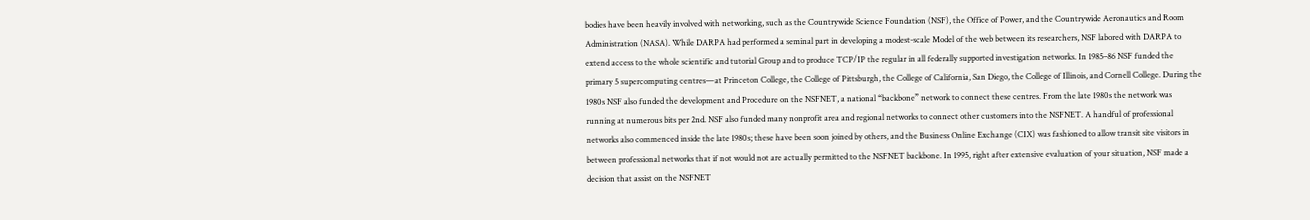bodies have been heavily involved with networking, such as the Countrywide Science Foundation (NSF), the Office of Power, and the Countrywide Aeronautics and Room Administration (NASA). While DARPA had performed a seminal part in developing a modest-scale Model of the web between its researchers, NSF labored with DARPA to extend access to the whole scientific and tutorial Group and to produce TCP/IP the regular in all federally supported investigation networks. In 1985–86 NSF funded the primary 5 supercomputing centres—at Princeton College, the College of Pittsburgh, the College of California, San Diego, the College of Illinois, and Cornell College. During the 1980s NSF also funded the development and Procedure on the NSFNET, a national “backbone” network to connect these centres. From the late 1980s the network was running at numerous bits per 2nd. NSF also funded many nonprofit area and regional networks to connect other customers into the NSFNET. A handful of professional networks also commenced inside the late 1980s; these have been soon joined by others, and the Business Online Exchange (CIX) was fashioned to allow transit site visitors in between professional networks that if not would not are actually permitted to the NSFNET backbone. In 1995, right after extensive evaluation of your situation, NSF made a decision that assist on the NSFNET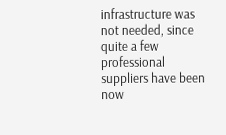infrastructure was not needed, since quite a few professional suppliers have been now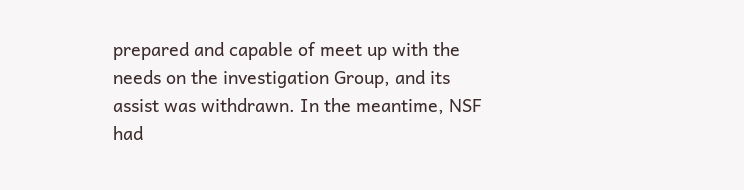prepared and capable of meet up with the needs on the investigation Group, and its assist was withdrawn. In the meantime, NSF had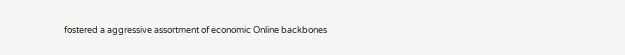fostered a aggressive assortment of economic Online backbones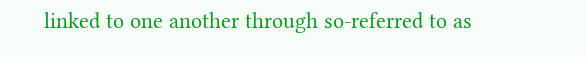linked to one another through so-referred to as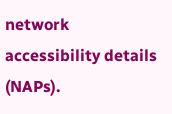network accessibility details (NAPs).